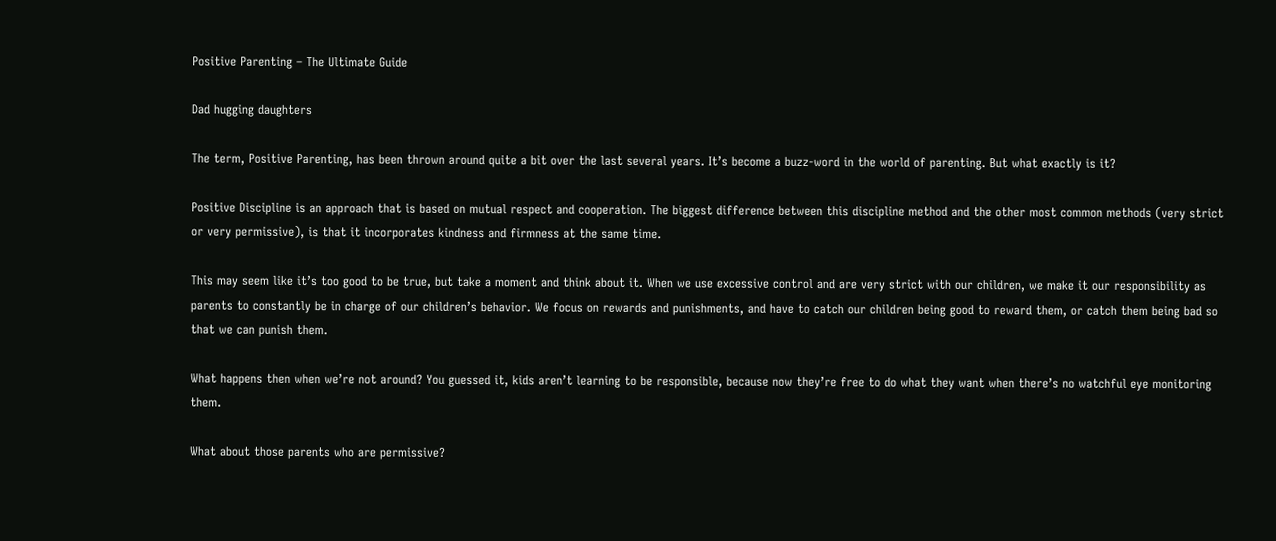Positive Parenting – The Ultimate Guide

Dad hugging daughters

The term, Positive Parenting, has been thrown around quite a bit over the last several years. It’s become a buzz-word in the world of parenting. But what exactly is it?

Positive Discipline is an approach that is based on mutual respect and cooperation. The biggest difference between this discipline method and the other most common methods (very strict or very permissive), is that it incorporates kindness and firmness at the same time.

This may seem like it’s too good to be true, but take a moment and think about it. When we use excessive control and are very strict with our children, we make it our responsibility as parents to constantly be in charge of our children’s behavior. We focus on rewards and punishments, and have to catch our children being good to reward them, or catch them being bad so that we can punish them.

What happens then when we’re not around? You guessed it, kids aren’t learning to be responsible, because now they’re free to do what they want when there’s no watchful eye monitoring them.

What about those parents who are permissive?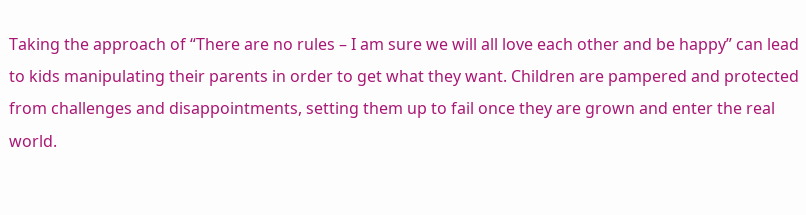Taking the approach of “There are no rules – I am sure we will all love each other and be happy” can lead to kids manipulating their parents in order to get what they want. Children are pampered and protected from challenges and disappointments, setting them up to fail once they are grown and enter the real world.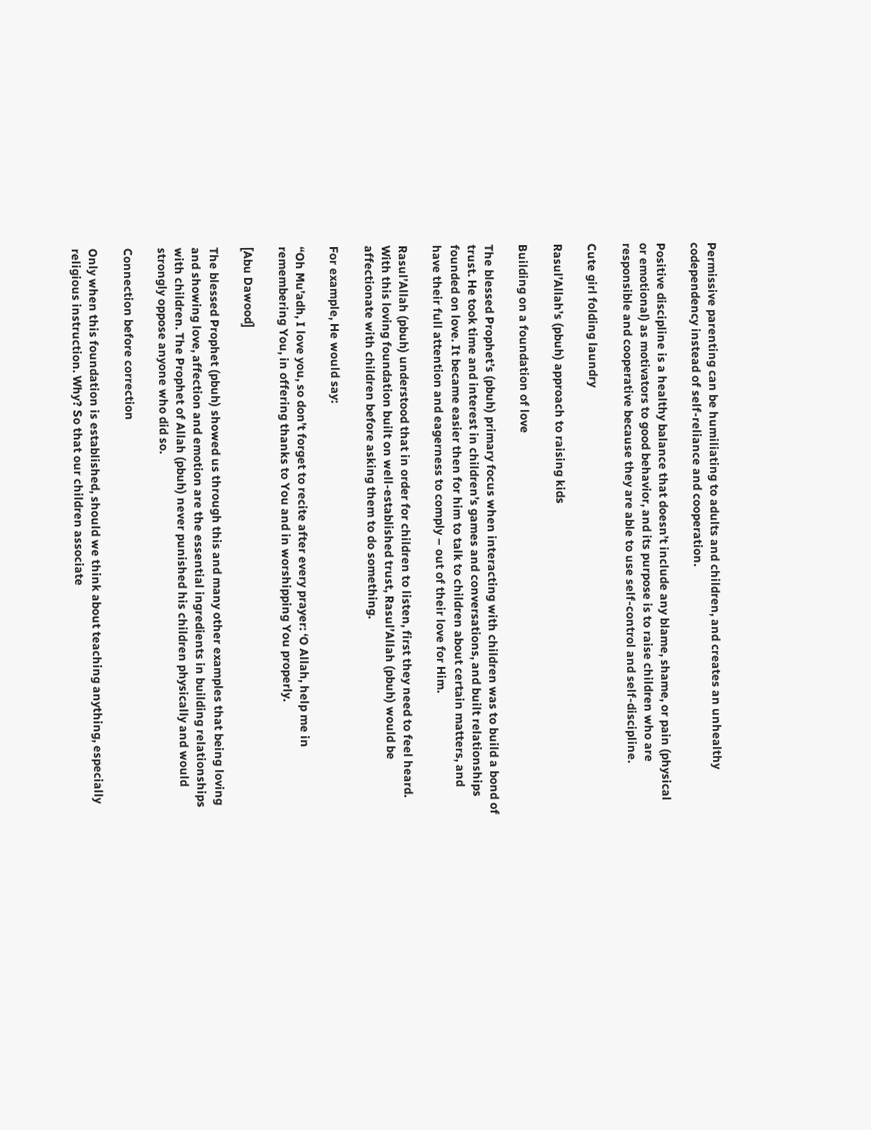Permissive parenting can be humiliating to adults and children, and creates an unhealthy codependency instead of self-reliance and cooperation.

Positive discipline is a healthy balance that doesn’t include any blame, shame, or pain (physical or emotional) as motivators to good behavior, and its purpose is to raise children who are responsible and cooperative because they are able to use self-control and self-discipline.

Cute girl folding laundry

Rasul’Allah’s (pbuh) approach to raising kids

Building on a foundation of love

The blessed Prophet’s (pbuh) primary focus when interacting with children was to build a bond of trust. He took time and interest in children’s games and conversations, and built relationships founded on love. It became easier then for him to talk to children about certain matters, and have their full attention and eagerness to comply – out of their love for Him.

Rasul’Allah (pbuh) understood that in order for children to listen, first they need to feel heard. With this loving foundation built on well-established trust, Rasul’Allah (pbuh) would be affectionate with children before asking them to do something.

For example, He would say:

“Oh Mu’adh, I love you, so don’t forget to recite after every prayer: ‘O Allah, help me in remembering You, in offering thanks to You and in worshipping You properly.

[Abu Dawood]

The blessed Prophet (pbuh) showed us through this and many other examples that being loving and showing love, affection and emotion are the essential ingredients in building relationships with children. The Prophet of Allah (pbuh) never punished his children physically and would strongly oppose anyone who did so.

Connection before correction

Only when this foundation is established, should we think about teaching anything, especially religious instruction. Why? So that our children associate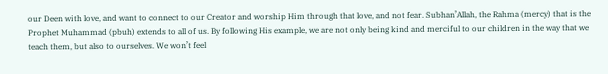our Deen with love, and want to connect to our Creator and worship Him through that love, and not fear. Subhan’Allah, the Rahma (mercy) that is the Prophet Muhammad (pbuh) extends to all of us. By following His example, we are not only being kind and merciful to our children in the way that we teach them, but also to ourselves. We won’t feel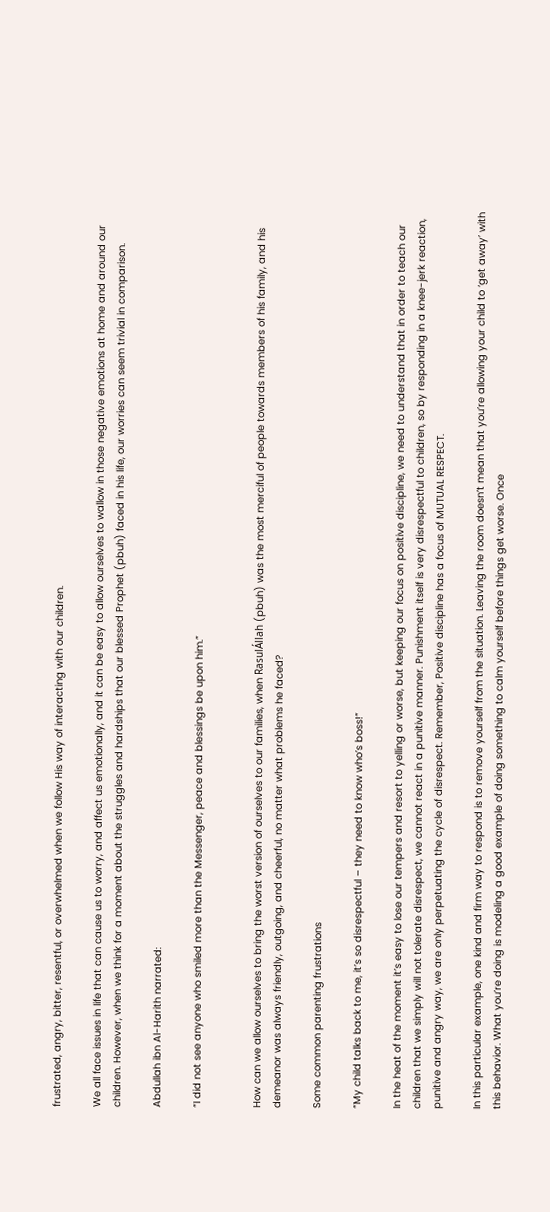frustrated, angry, bitter, resentful, or overwhelmed when we follow His way of interacting with our children.

We all face issues in life that can cause us to worry, and affect us emotionally, and it can be easy to allow ourselves to wallow in those negative emotions at home and around our children. However, when we think for a moment about the struggles and hardships that our blessed Prophet (pbuh) faced in his life, our worries can seem trivial in comparison.

Abdullah ibn Al-Harith narrated:

“I did not see anyone who smiled more than the Messenger, peace and blessings be upon him.”


How can we allow ourselves to bring the worst version of ourselves to our families, when RasulÁllah (pbuh) was the most merciful of people towards members of his family, and his demeanor was always friendly, outgoing, and cheerful, no matter what problems he faced?

Some common parenting frustrations

“My child talks back to me, it’s so disrespectful – they need to know who’s boss!”

In the heat of the moment it’s easy to lose our tempers and resort to yelling or worse, but keeping our focus on positive discipline, we need to understand that in order to teach our children that we simply will not tolerate disrespect, we cannot react in a punitive manner. Punishment itself is very disrespectful to children, so by responding in a knee-jerk reaction, punitive and angry way, we are only perpetuating the cycle of disrespect. Remember, Positive discipline has a focus of MUTUAL RESPECT.

In this particular example, one kind and firm way to respond is to remove yourself from the situation. Leaving the room doesn’t mean that you’re allowing your child to ‘get away’ with this behavior. What you’re doing is modeling a good example of doing something to calm yourself before things get worse. Once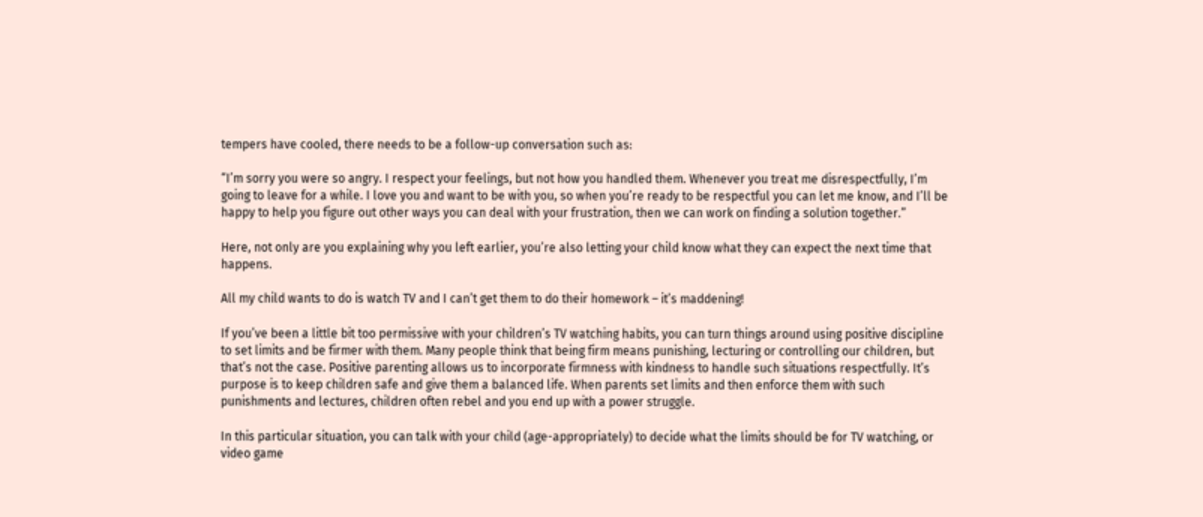tempers have cooled, there needs to be a follow-up conversation such as:

“I’m sorry you were so angry. I respect your feelings, but not how you handled them. Whenever you treat me disrespectfully, I’m going to leave for a while. I love you and want to be with you, so when you’re ready to be respectful you can let me know, and I’ll be happy to help you figure out other ways you can deal with your frustration, then we can work on finding a solution together.”

Here, not only are you explaining why you left earlier, you’re also letting your child know what they can expect the next time that happens.

All my child wants to do is watch TV and I can’t get them to do their homework – it’s maddening!

If you’ve been a little bit too permissive with your children’s TV watching habits, you can turn things around using positive discipline to set limits and be firmer with them. Many people think that being firm means punishing, lecturing or controlling our children, but that’s not the case. Positive parenting allows us to incorporate firmness with kindness to handle such situations respectfully. It’s purpose is to keep children safe and give them a balanced life. When parents set limits and then enforce them with such punishments and lectures, children often rebel and you end up with a power struggle.

In this particular situation, you can talk with your child (age-appropriately) to decide what the limits should be for TV watching, or video game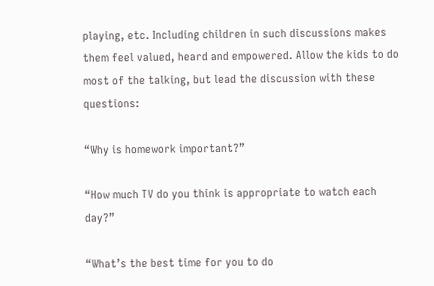playing, etc. Including children in such discussions makes them feel valued, heard and empowered. Allow the kids to do most of the talking, but lead the discussion with these questions:

“Why is homework important?”

“How much TV do you think is appropriate to watch each day?”

“What’s the best time for you to do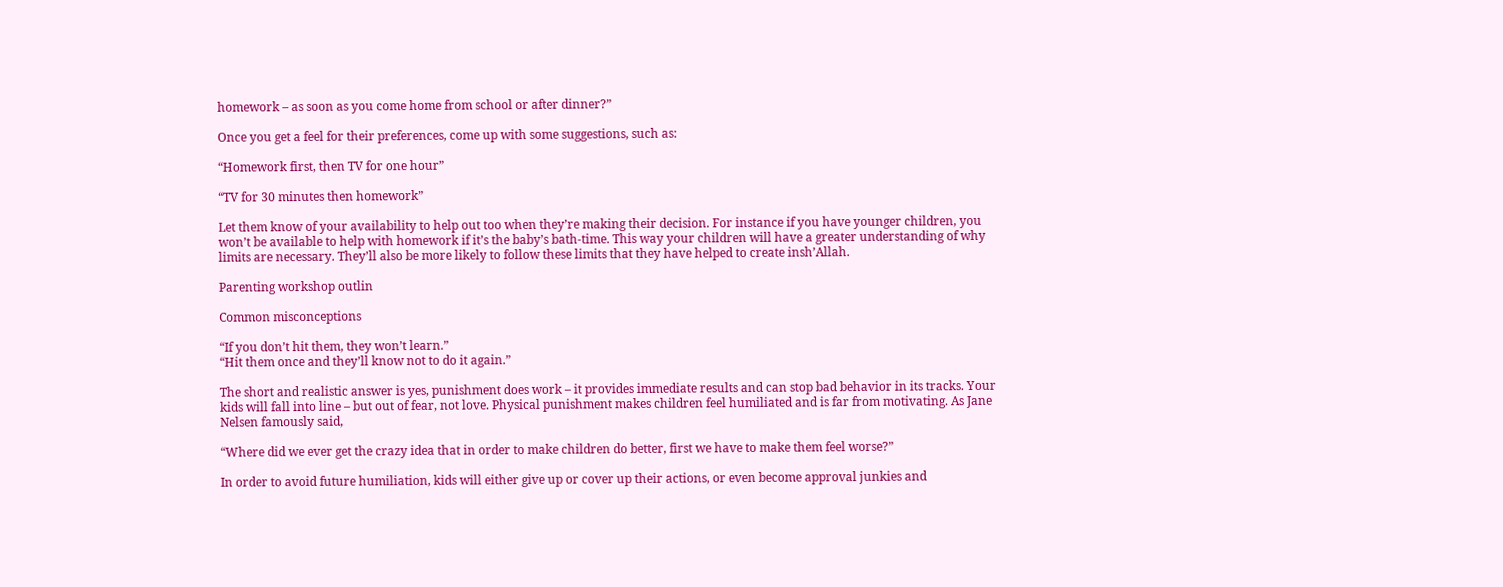homework – as soon as you come home from school or after dinner?”

Once you get a feel for their preferences, come up with some suggestions, such as:

“Homework first, then TV for one hour”

“TV for 30 minutes then homework”

Let them know of your availability to help out too when they’re making their decision. For instance if you have younger children, you won’t be available to help with homework if it’s the baby’s bath-time. This way your children will have a greater understanding of why limits are necessary. They’ll also be more likely to follow these limits that they have helped to create insh’Allah.

Parenting workshop outlin

Common misconceptions

“If you don’t hit them, they won’t learn.”
“Hit them once and they’ll know not to do it again.”

The short and realistic answer is yes, punishment does work – it provides immediate results and can stop bad behavior in its tracks. Your kids will fall into line – but out of fear, not love. Physical punishment makes children feel humiliated and is far from motivating. As Jane Nelsen famously said,

“Where did we ever get the crazy idea that in order to make children do better, first we have to make them feel worse?”

In order to avoid future humiliation, kids will either give up or cover up their actions, or even become approval junkies and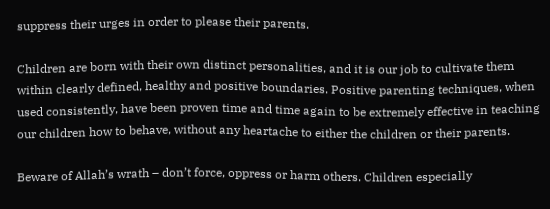suppress their urges in order to please their parents.

Children are born with their own distinct personalities, and it is our job to cultivate them within clearly defined, healthy and positive boundaries. Positive parenting techniques, when used consistently, have been proven time and time again to be extremely effective in teaching our children how to behave, without any heartache to either the children or their parents.

Beware of Allah’s wrath – don’t force, oppress or harm others. Children especially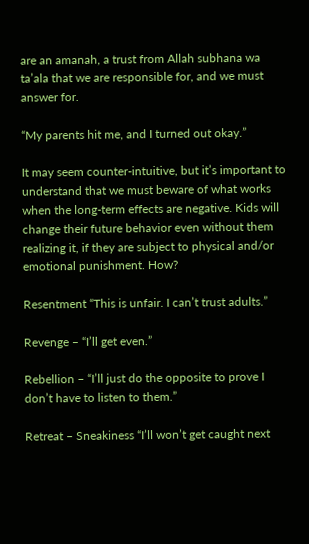are an amanah, a trust from Allah subhana wa ta’ala that we are responsible for, and we must answer for.

“My parents hit me, and I turned out okay.”

It may seem counter-intuitive, but it’s important to understand that we must beware of what works when the long-term effects are negative. Kids will change their future behavior even without them realizing it, if they are subject to physical and/or emotional punishment. How?

Resentment “This is unfair. I can’t trust adults.”

Revenge – “I’ll get even.”

Rebellion – “I’ll just do the opposite to prove I don’t have to listen to them.”

Retreat – Sneakiness “I’ll won’t get caught next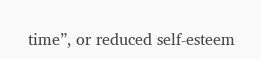time”, or reduced self-esteem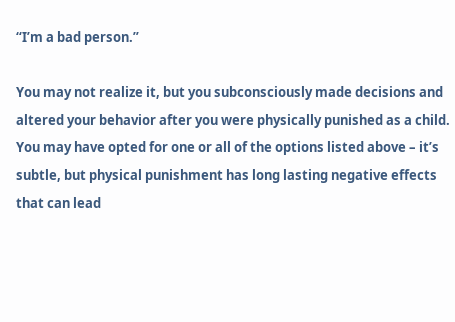“I’m a bad person.”

You may not realize it, but you subconsciously made decisions and altered your behavior after you were physically punished as a child. You may have opted for one or all of the options listed above – it’s subtle, but physical punishment has long lasting negative effects that can lead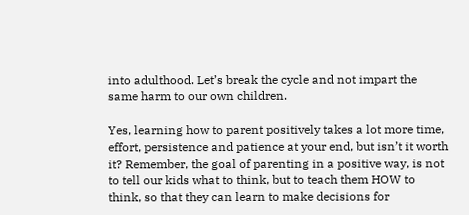into adulthood. Let’s break the cycle and not impart the same harm to our own children.

Yes, learning how to parent positively takes a lot more time, effort, persistence and patience at your end, but isn’t it worth it? Remember, the goal of parenting in a positive way, is not to tell our kids what to think, but to teach them HOW to think, so that they can learn to make decisions for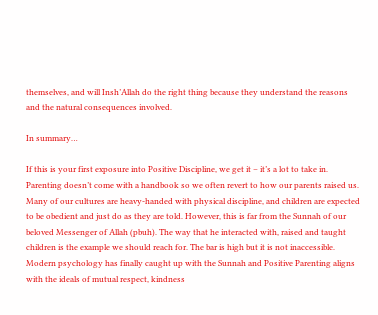themselves, and will Insh’Allah do the right thing because they understand the reasons and the natural consequences involved.

In summary…

If this is your first exposure into Positive Discipline, we get it – it’s a lot to take in. Parenting doesn’t come with a handbook so we often revert to how our parents raised us. Many of our cultures are heavy-handed with physical discipline, and children are expected to be obedient and just do as they are told. However, this is far from the Sunnah of our beloved Messenger of Allah (pbuh). The way that he interacted with, raised and taught children is the example we should reach for. The bar is high but it is not inaccessible. Modern psychology has finally caught up with the Sunnah and Positive Parenting aligns with the ideals of mutual respect, kindness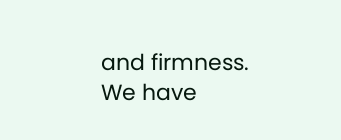and firmness. We have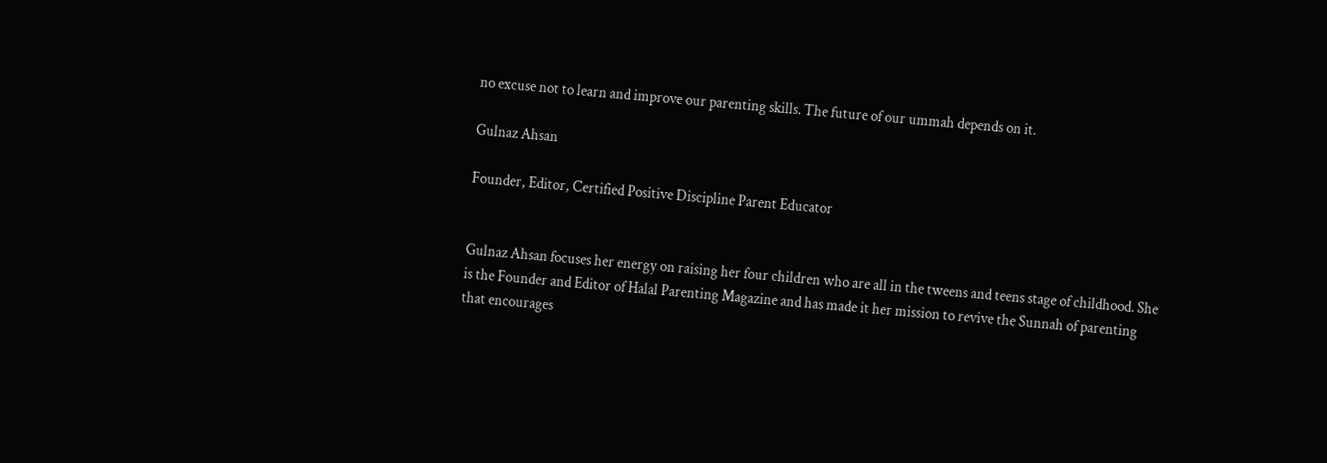no excuse not to learn and improve our parenting skills. The future of our ummah depends on it.

Gulnaz Ahsan

Founder, Editor, Certified Positive Discipline Parent Educator


Gulnaz Ahsan focuses her energy on raising her four children who are all in the tweens and teens stage of childhood. She is the Founder and Editor of Halal Parenting Magazine and has made it her mission to revive the Sunnah of parenting that encourages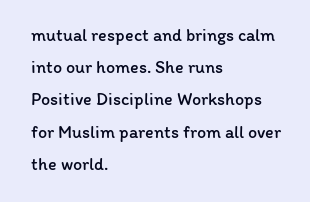mutual respect and brings calm into our homes. She runs Positive Discipline Workshops for Muslim parents from all over the world.